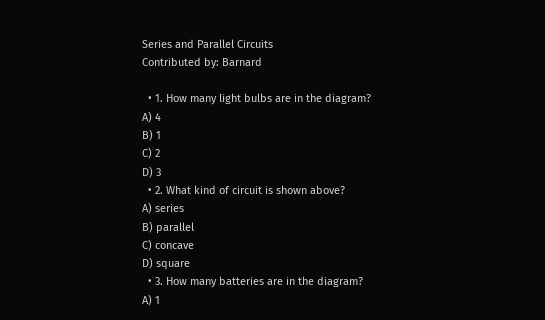Series and Parallel Circuits
Contributed by: Barnard

  • 1. How many light bulbs are in the diagram?
A) 4
B) 1
C) 2
D) 3
  • 2. What kind of circuit is shown above?
A) series
B) parallel
C) concave
D) square
  • 3. How many batteries are in the diagram?
A) 1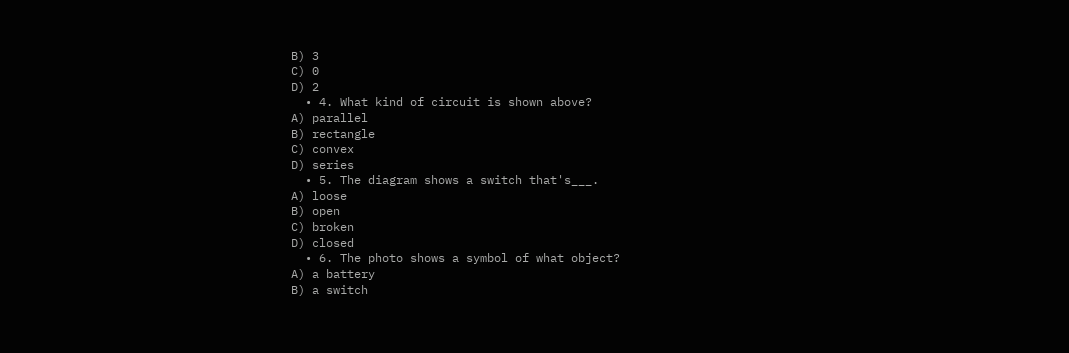B) 3
C) 0
D) 2
  • 4. What kind of circuit is shown above?
A) parallel
B) rectangle
C) convex
D) series
  • 5. The diagram shows a switch that's___.
A) loose
B) open
C) broken
D) closed
  • 6. The photo shows a symbol of what object?
A) a battery
B) a switch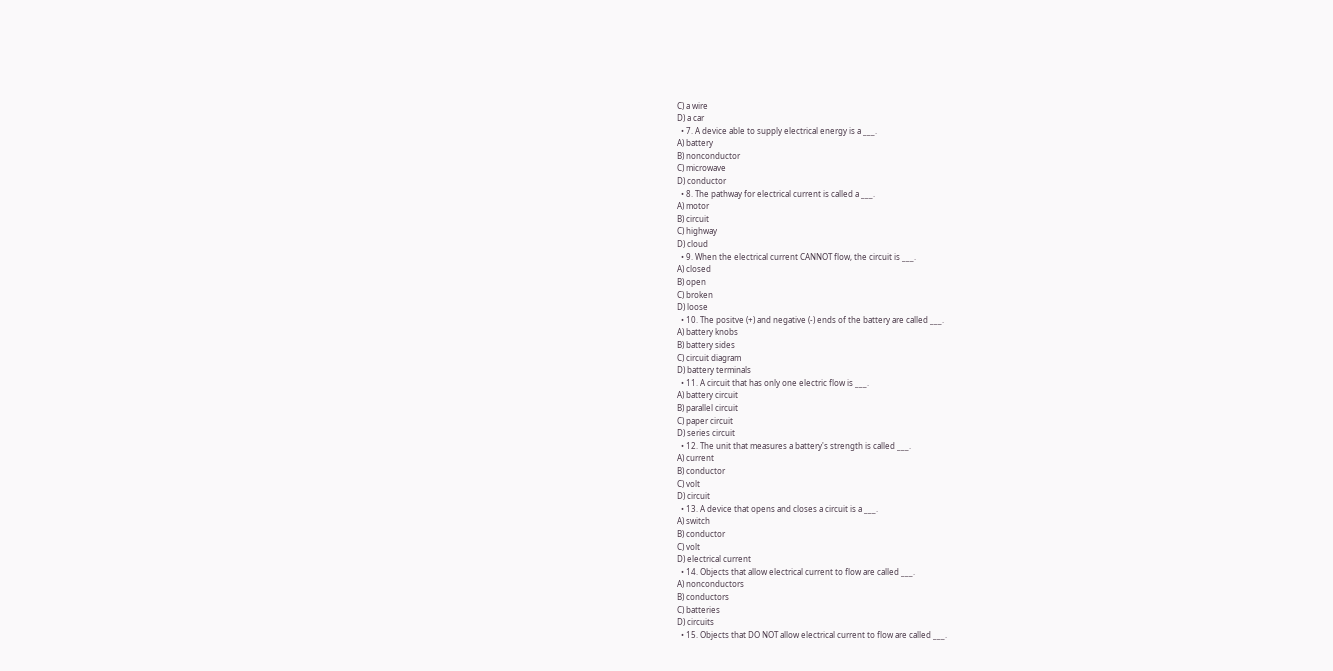C) a wire
D) a car
  • 7. A device able to supply electrical energy is a ___.
A) battery
B) nonconductor
C) microwave
D) conductor
  • 8. The pathway for electrical current is called a ___.
A) motor
B) circuit
C) highway
D) cloud
  • 9. When the electrical current CANNOT flow, the circuit is ___.
A) closed
B) open
C) broken
D) loose
  • 10. The positve (+) and negative (-) ends of the battery are called ___.
A) battery knobs
B) battery sides
C) circuit diagram
D) battery terminals
  • 11. A circuit that has only one electric flow is ___.
A) battery circuit
B) parallel circuit
C) paper circuit
D) series circuit
  • 12. The unit that measures a battery's strength is called ___.
A) current
B) conductor
C) volt
D) circuit
  • 13. A device that opens and closes a circuit is a ___.
A) switch
B) conductor
C) volt
D) electrical current
  • 14. Objects that allow electrical current to flow are called ___.
A) nonconductors
B) conductors
C) batteries
D) circuits
  • 15. Objects that DO NOT allow electrical current to flow are called ___.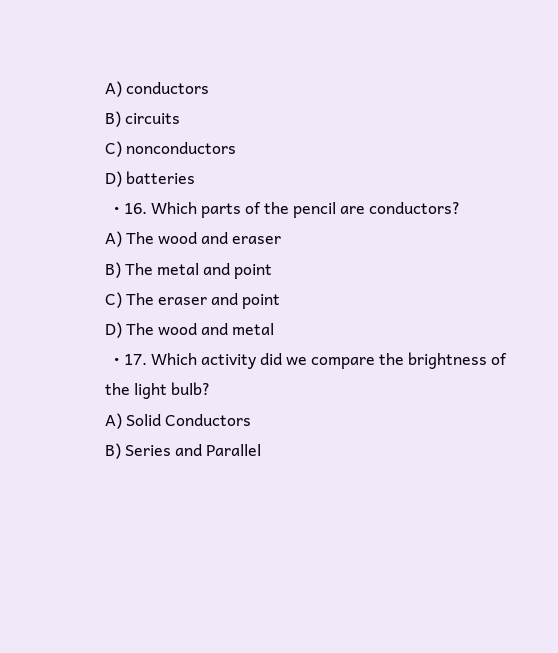A) conductors
B) circuits
C) nonconductors
D) batteries
  • 16. Which parts of the pencil are conductors?
A) The wood and eraser
B) The metal and point
C) The eraser and point
D) The wood and metal
  • 17. Which activity did we compare the brightness of the light bulb?
A) Solid Conductors
B) Series and Parallel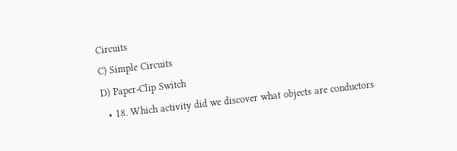Circuits
C) Simple Circuits
D) Paper-Clip Switch
  • 18. Which activity did we discover what objects are conductors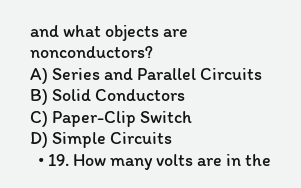and what objects are nonconductors?
A) Series and Parallel Circuits
B) Solid Conductors
C) Paper-Clip Switch
D) Simple Circuits
  • 19. How many volts are in the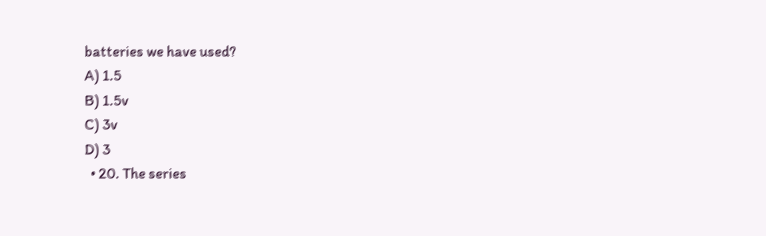batteries we have used?
A) 1.5
B) 1.5v
C) 3v
D) 3
  • 20. The series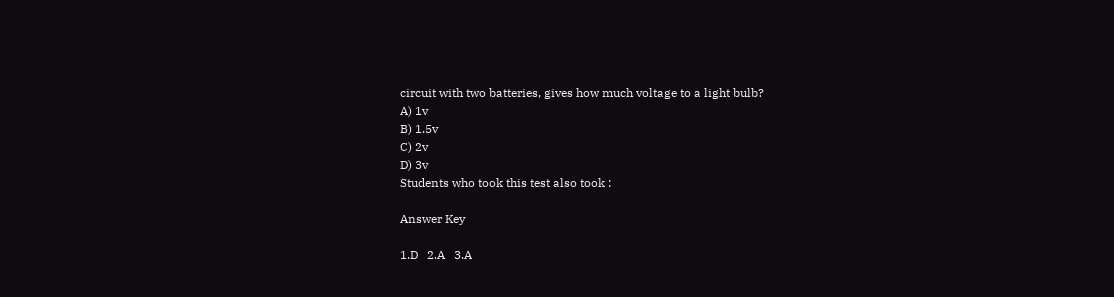circuit with two batteries, gives how much voltage to a light bulb?
A) 1v
B) 1.5v
C) 2v
D) 3v
Students who took this test also took :

Answer Key

1.D   2.A   3.A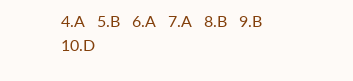4.A   5.B   6.A   7.A   8.B   9.B   10.D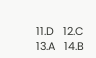11.D   12.C   13.A   14.B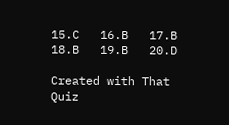15.C   16.B   17.B   18.B   19.B   20.D

Created with That Quiz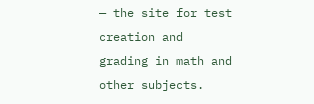— the site for test creation and grading in math and other subjects.